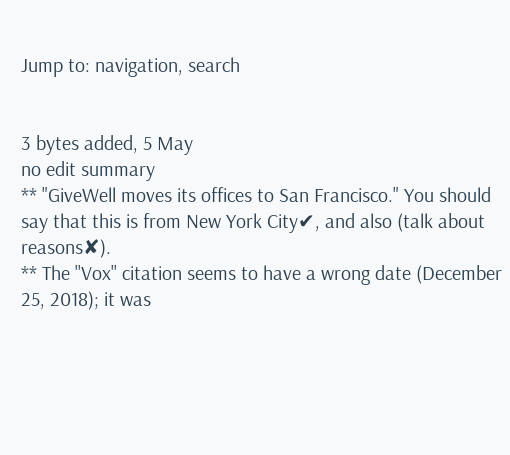Jump to: navigation, search


3 bytes added, 5 May
no edit summary
** "GiveWell moves its offices to San Francisco." You should say that this is from New York City✔, and also (talk about reasons✘).
** The ''Vox'' citation seems to have a wrong date (December 25, 2018); it was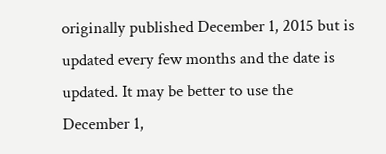originally published December 1, 2015 but is updated every few months and the date is updated. It may be better to use the December 1,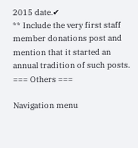2015 date.✔
** Include the very first staff member donations post and mention that it started an annual tradition of such posts.
=== Others ===

Navigation menu